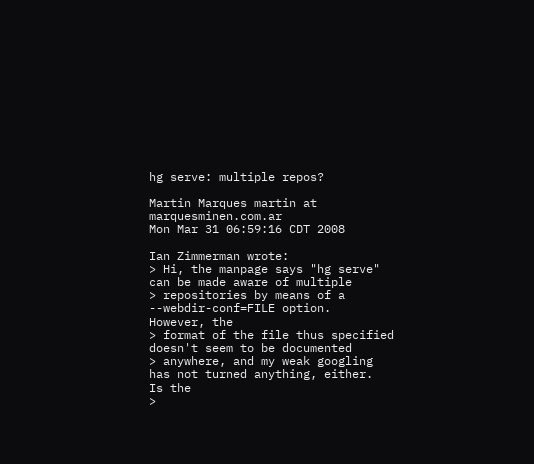hg serve: multiple repos?

Martin Marques martin at marquesminen.com.ar
Mon Mar 31 06:59:16 CDT 2008

Ian Zimmerman wrote:
> Hi, the manpage says "hg serve" can be made aware of multiple
> repositories by means of a --webdir-conf=FILE option.  However, the
> format of the file thus specified doesn't seem to be documented
> anywhere, and my weak googling has not turned anything, either.  Is the
>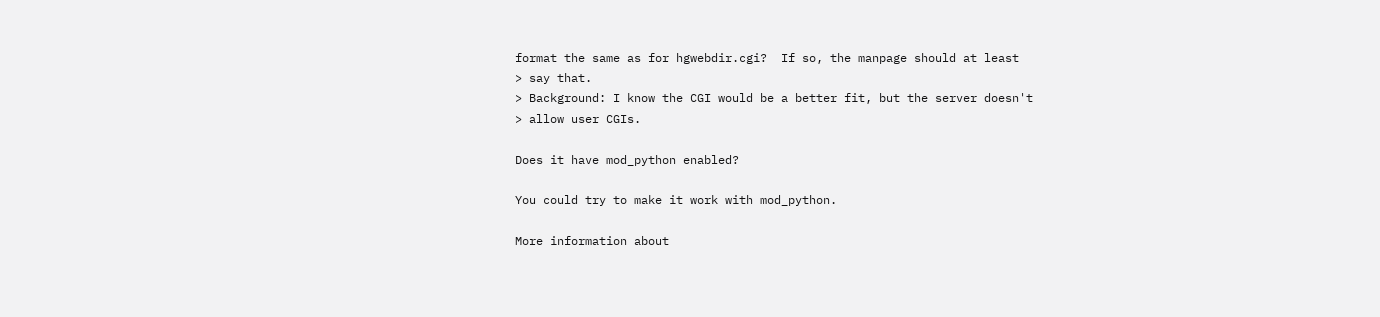format the same as for hgwebdir.cgi?  If so, the manpage should at least
> say that.
> Background: I know the CGI would be a better fit, but the server doesn't
> allow user CGIs.

Does it have mod_python enabled?

You could try to make it work with mod_python.

More information about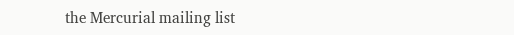the Mercurial mailing list